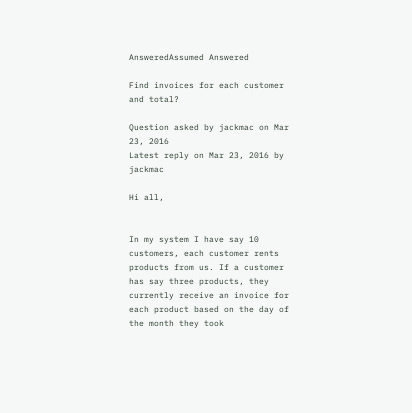AnsweredAssumed Answered

Find invoices for each customer and total?

Question asked by jackmac on Mar 23, 2016
Latest reply on Mar 23, 2016 by jackmac

Hi all,


In my system I have say 10 customers, each customer rents products from us. If a customer has say three products, they currently receive an invoice for each product based on the day of the month they took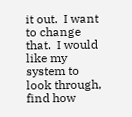it out.  I want to change that.  I would like my system to look through, find how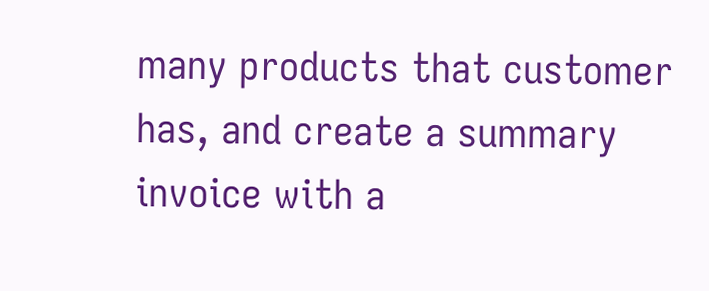many products that customer has, and create a summary invoice with a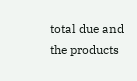total due and the products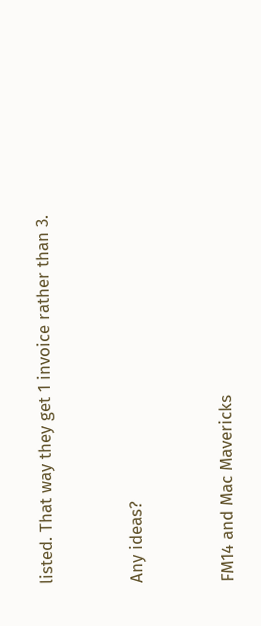listed. That way they get 1 invoice rather than 3.


Any ideas?


FM14 and Mac Mavericks